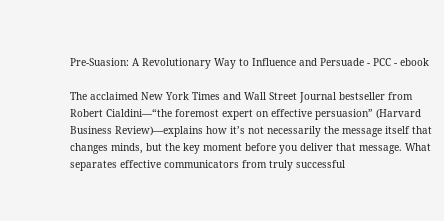Pre-Suasion: A Revolutionary Way to Influence and Persuade - PCC - ebook

The acclaimed New York Times and Wall Street Journal bestseller from Robert Cialdini—“the foremost expert on effective persuasion” (Harvard Business Review)—explains how it’s not necessarily the message itself that changes minds, but the key moment before you deliver that message. What separates effective communicators from truly successful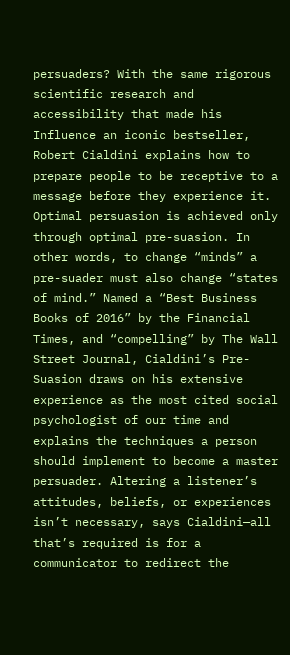persuaders? With the same rigorous scientific research and accessibility that made his Influence an iconic bestseller, Robert Cialdini explains how to prepare people to be receptive to a message before they experience it. Optimal persuasion is achieved only through optimal pre-suasion. In other words, to change “minds” a pre-suader must also change “states of mind.” Named a “Best Business Books of 2016” by the Financial Times, and “compelling” by The Wall Street Journal, Cialdini’s Pre-Suasion draws on his extensive experience as the most cited social psychologist of our time and explains the techniques a person should implement to become a master persuader. Altering a listener’s attitudes, beliefs, or experiences isn’t necessary, says Cialdini—all that’s required is for a communicator to redirect the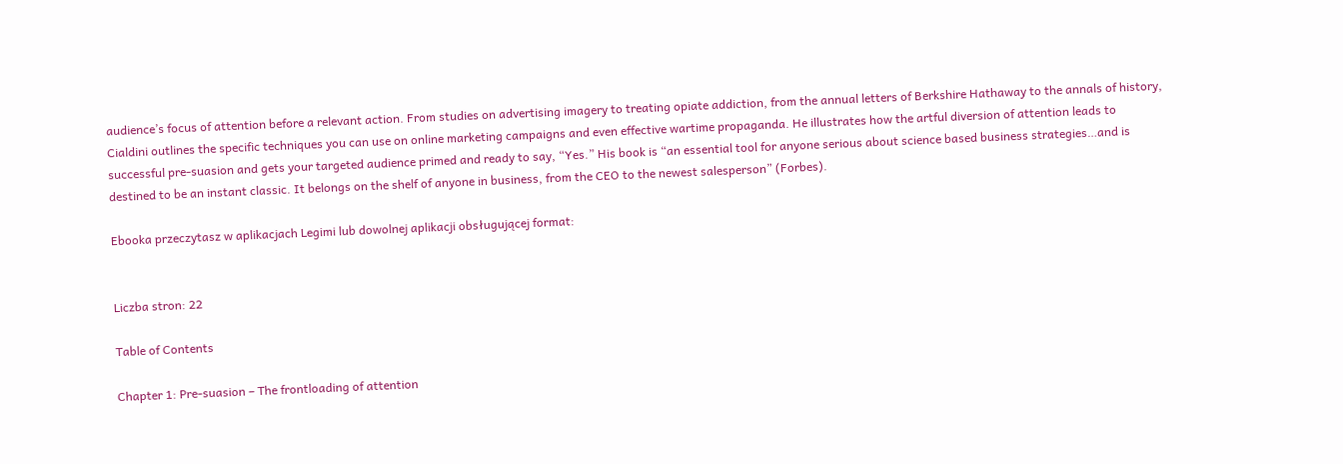audience’s focus of attention before a relevant action. From studies on advertising imagery to treating opiate addiction, from the annual letters of Berkshire Hathaway to the annals of history, Cialdini outlines the specific techniques you can use on online marketing campaigns and even effective wartime propaganda. He illustrates how the artful diversion of attention leads to successful pre-suasion and gets your targeted audience primed and ready to say, “Yes.” His book is “an essential tool for anyone serious about science based business strategies…and is destined to be an instant classic. It belongs on the shelf of anyone in business, from the CEO to the newest salesperson” (Forbes).

Ebooka przeczytasz w aplikacjach Legimi lub dowolnej aplikacji obsługującej format:


Liczba stron: 22

Table of Contents

Chapter 1: Pre-suasion – The frontloading of attention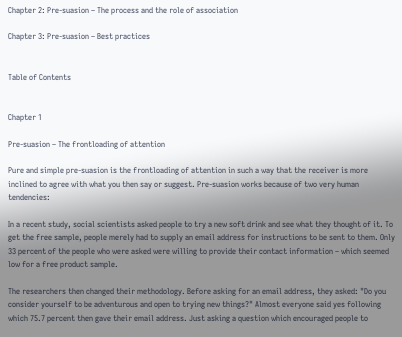Chapter 2: Pre-suasion – The process and the role of association

Chapter 3: Pre-suasion – Best practices


Table of Contents


Chapter 1

Pre-suasion – The frontloading of attention

Pure and simple pre-suasion is the frontloading of attention in such a way that the receiver is more inclined to agree with what you then say or suggest. Pre-suasion works because of two very human tendencies:

In a recent study, social scientists asked people to try a new soft drink and see what they thought of it. To get the free sample, people merely had to supply an email address for instructions to be sent to them. Only 33 percent of the people who were asked were willing to provide their contact information – which seemed low for a free product sample.

The researchers then changed their methodology. Before asking for an email address, they asked: "Do you consider yourself to be adventurous and open to trying new things?" Almost everyone said yes following which 75.7 percent then gave their email address. Just asking a question which encouraged people to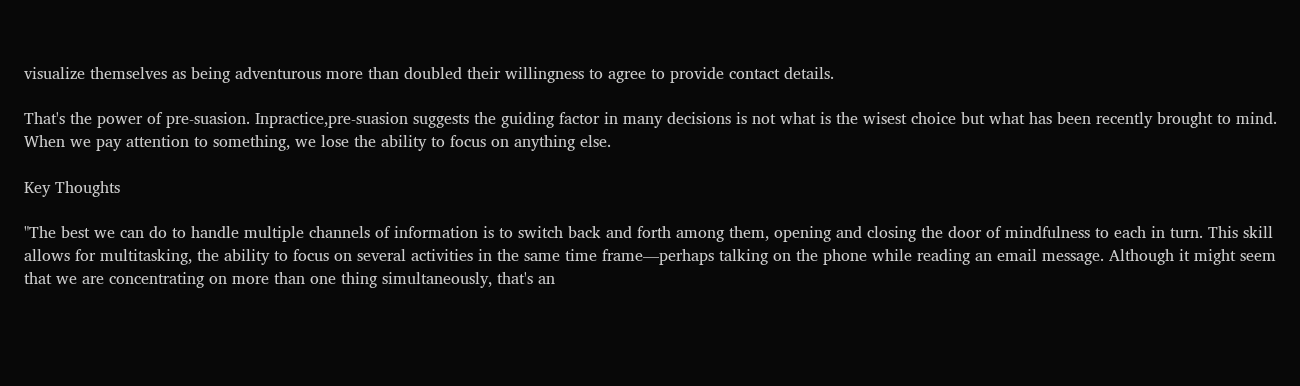visualize themselves as being adventurous more than doubled their willingness to agree to provide contact details.

That's the power of pre-suasion. Inpractice,pre-suasion suggests the guiding factor in many decisions is not what is the wisest choice but what has been recently brought to mind. When we pay attention to something, we lose the ability to focus on anything else.

Key Thoughts

"The best we can do to handle multiple channels of information is to switch back and forth among them, opening and closing the door of mindfulness to each in turn. This skill allows for multitasking, the ability to focus on several activities in the same time frame—perhaps talking on the phone while reading an email message. Although it might seem that we are concentrating on more than one thing simultaneously, that's an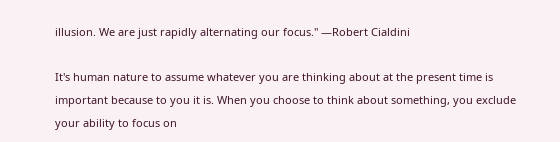illusion. We are just rapidly alternating our focus." —Robert Cialdini

It's human nature to assume whatever you are thinking about at the present time is important because to you it is. When you choose to think about something, you exclude your ability to focus on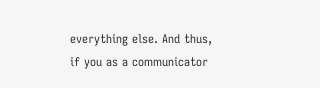everything else. And thus, if you as a communicator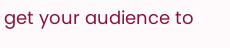get your audience to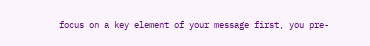focus on a key element of your message first, you pre-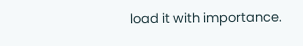load it with importance.